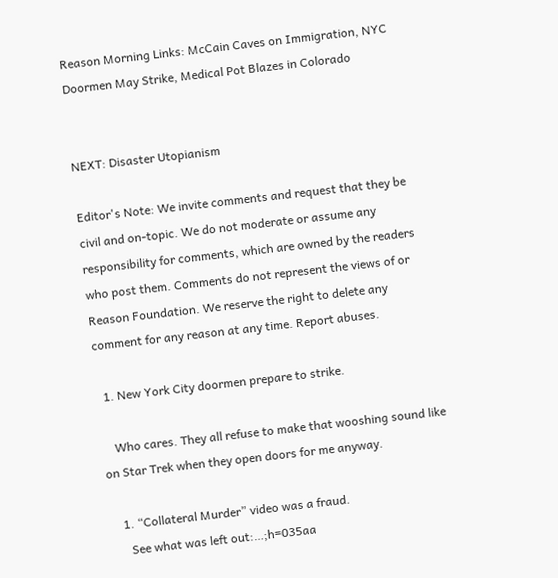Reason Morning Links: McCain Caves on Immigration, NYC Doormen May Strike, Medical Pot Blazes in Colorado


NEXT: Disaster Utopianism

Editor's Note: We invite comments and request that they be civil and on-topic. We do not moderate or assume any responsibility for comments, which are owned by the readers who post them. Comments do not represent the views of or Reason Foundation. We reserve the right to delete any comment for any reason at any time. Report abuses.

  1. New York City doormen prepare to strike.

    Who cares. They all refuse to make that wooshing sound like on Star Trek when they open doors for me anyway.

    1. “Collateral Murder” video was a fraud.
      See what was left out:…;h=035aa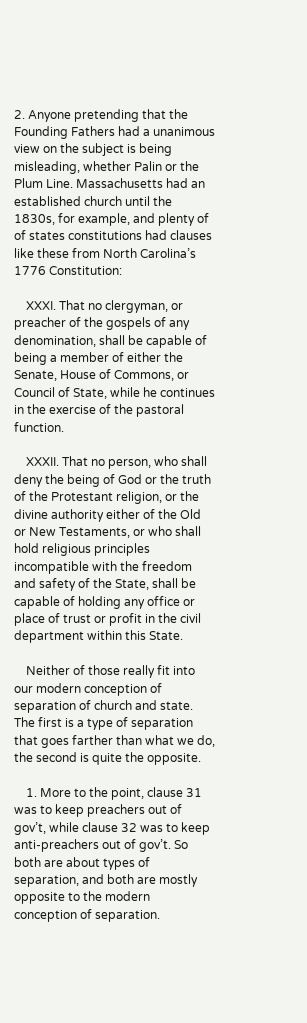2. Anyone pretending that the Founding Fathers had a unanimous view on the subject is being misleading, whether Palin or the Plum Line. Massachusetts had an established church until the 1830s, for example, and plenty of of states constitutions had clauses like these from North Carolina’s 1776 Constitution:

    XXXI. That no clergyman, or preacher of the gospels of any denomination, shall be capable of being a member of either the Senate, House of Commons, or Council of State, while he continues in the exercise of the pastoral function.

    XXXII. That no person, who shall deny the being of God or the truth of the Protestant religion, or the divine authority either of the Old or New Testaments, or who shall hold religious principles incompatible with the freedom and safety of the State, shall be capable of holding any office or place of trust or profit in the civil department within this State.

    Neither of those really fit into our modern conception of separation of church and state. The first is a type of separation that goes farther than what we do, the second is quite the opposite.

    1. More to the point, clause 31 was to keep preachers out of gov’t, while clause 32 was to keep anti-preachers out of gov’t. So both are about types of separation, and both are mostly opposite to the modern conception of separation.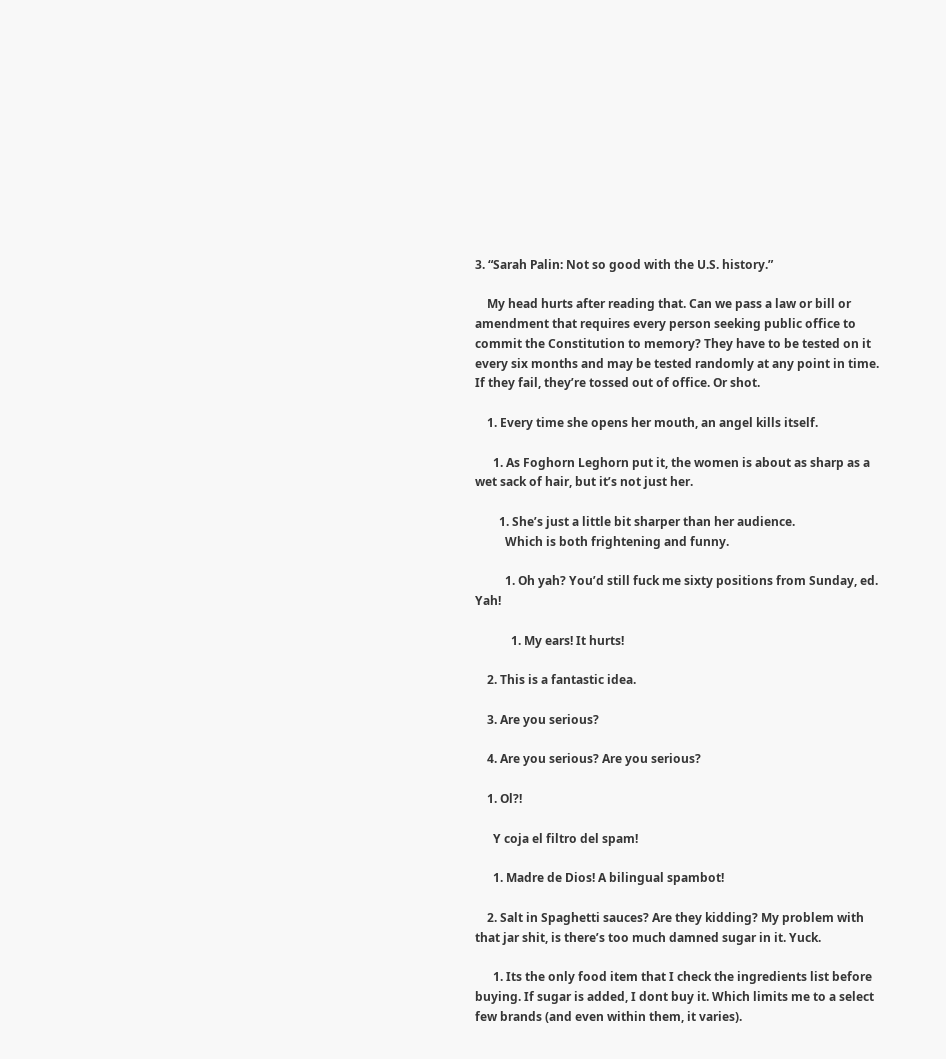3. “Sarah Palin: Not so good with the U.S. history.”

    My head hurts after reading that. Can we pass a law or bill or amendment that requires every person seeking public office to commit the Constitution to memory? They have to be tested on it every six months and may be tested randomly at any point in time. If they fail, they’re tossed out of office. Or shot.

    1. Every time she opens her mouth, an angel kills itself.

      1. As Foghorn Leghorn put it, the women is about as sharp as a wet sack of hair, but it’s not just her.

        1. She’s just a little bit sharper than her audience.
          Which is both frightening and funny.

          1. Oh yah? You’d still fuck me sixty positions from Sunday, ed. Yah!

            1. My ears! It hurts!

    2. This is a fantastic idea.

    3. Are you serious?

    4. Are you serious? Are you serious?

    1. Ol?!

      Y coja el filtro del spam!

      1. Madre de Dios! A bilingual spambot!

    2. Salt in Spaghetti sauces? Are they kidding? My problem with that jar shit, is there’s too much damned sugar in it. Yuck.

      1. Its the only food item that I check the ingredients list before buying. If sugar is added, I dont buy it. Which limits me to a select few brands (and even within them, it varies).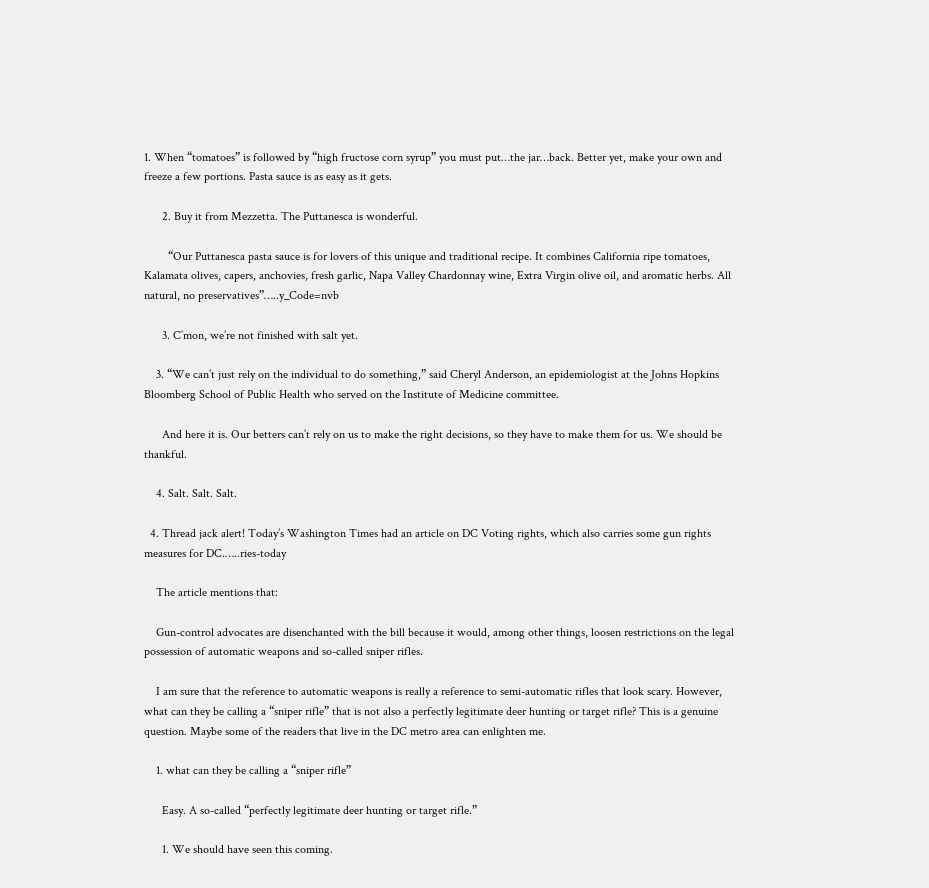1. When “tomatoes” is followed by “high fructose corn syrup” you must put…the jar…back. Better yet, make your own and freeze a few portions. Pasta sauce is as easy as it gets.

      2. Buy it from Mezzetta. The Puttanesca is wonderful.

        “Our Puttanesca pasta sauce is for lovers of this unique and traditional recipe. It combines California ripe tomatoes, Kalamata olives, capers, anchovies, fresh garlic, Napa Valley Chardonnay wine, Extra Virgin olive oil, and aromatic herbs. All natural, no preservatives”…..y_Code=nvb

      3. C’mon, we’re not finished with salt yet.

    3. “We can’t just rely on the individual to do something,” said Cheryl Anderson, an epidemiologist at the Johns Hopkins Bloomberg School of Public Health who served on the Institute of Medicine committee.

      And here it is. Our betters can’t rely on us to make the right decisions, so they have to make them for us. We should be thankful.

    4. Salt. Salt. Salt.

  4. Thread jack alert! Today’s Washington Times had an article on DC Voting rights, which also carries some gun rights measures for DC.…..ries-today

    The article mentions that:

    Gun-control advocates are disenchanted with the bill because it would, among other things, loosen restrictions on the legal possession of automatic weapons and so-called sniper rifles.

    I am sure that the reference to automatic weapons is really a reference to semi-automatic rifles that look scary. However, what can they be calling a “sniper rifle” that is not also a perfectly legitimate deer hunting or target rifle? This is a genuine question. Maybe some of the readers that live in the DC metro area can enlighten me.

    1. what can they be calling a “sniper rifle”

      Easy. A so-called “perfectly legitimate deer hunting or target rifle.”

      1. We should have seen this coming.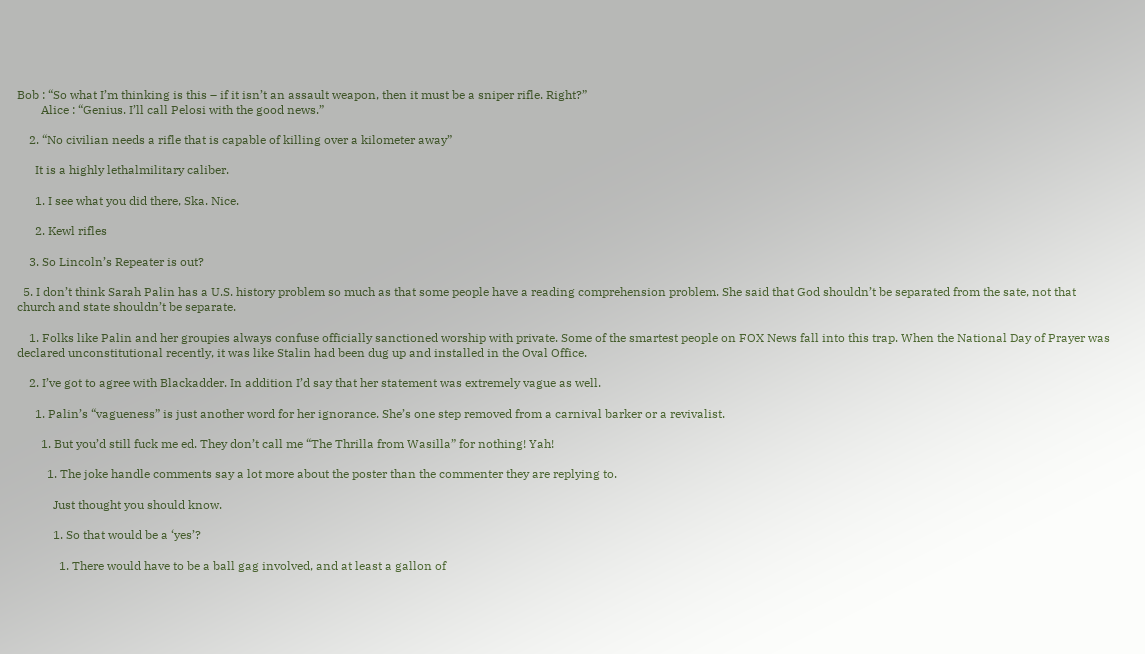Bob : “So what I’m thinking is this – if it isn’t an assault weapon, then it must be a sniper rifle. Right?”
        Alice : “Genius. I’ll call Pelosi with the good news.”

    2. “No civilian needs a rifle that is capable of killing over a kilometer away”

      It is a highly lethalmilitary caliber.

      1. I see what you did there, Ska. Nice.

      2. Kewl rifles

    3. So Lincoln’s Repeater is out?

  5. I don’t think Sarah Palin has a U.S. history problem so much as that some people have a reading comprehension problem. She said that God shouldn’t be separated from the sate, not that church and state shouldn’t be separate.

    1. Folks like Palin and her groupies always confuse officially sanctioned worship with private. Some of the smartest people on FOX News fall into this trap. When the National Day of Prayer was declared unconstitutional recently, it was like Stalin had been dug up and installed in the Oval Office.

    2. I’ve got to agree with Blackadder. In addition I’d say that her statement was extremely vague as well.

      1. Palin’s “vagueness” is just another word for her ignorance. She’s one step removed from a carnival barker or a revivalist.

        1. But you’d still fuck me ed. They don’t call me “The Thrilla from Wasilla” for nothing! Yah!

          1. The joke handle comments say a lot more about the poster than the commenter they are replying to.

            Just thought you should know.

            1. So that would be a ‘yes’?

              1. There would have to be a ball gag involved, and at least a gallon of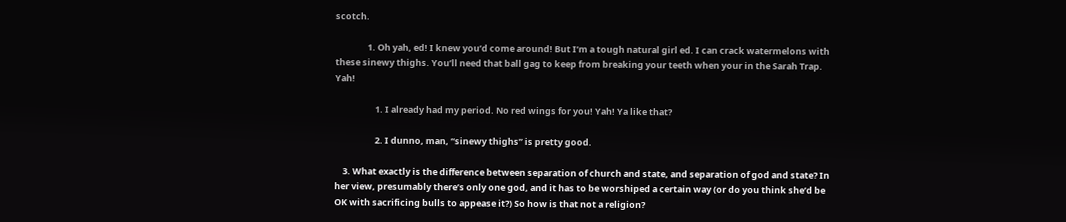scotch.

                1. Oh yah, ed! I knew you’d come around! But I’m a tough natural girl ed. I can crack watermelons with these sinewy thighs. You’ll need that ball gag to keep from breaking your teeth when your in the Sarah Trap. Yah!

                    1. I already had my period. No red wings for you! Yah! Ya like that?

                    2. I dunno, man, “sinewy thighs” is pretty good.

    3. What exactly is the difference between separation of church and state, and separation of god and state? In her view, presumably there’s only one god, and it has to be worshiped a certain way (or do you think she’d be OK with sacrificing bulls to appease it?) So how is that not a religion?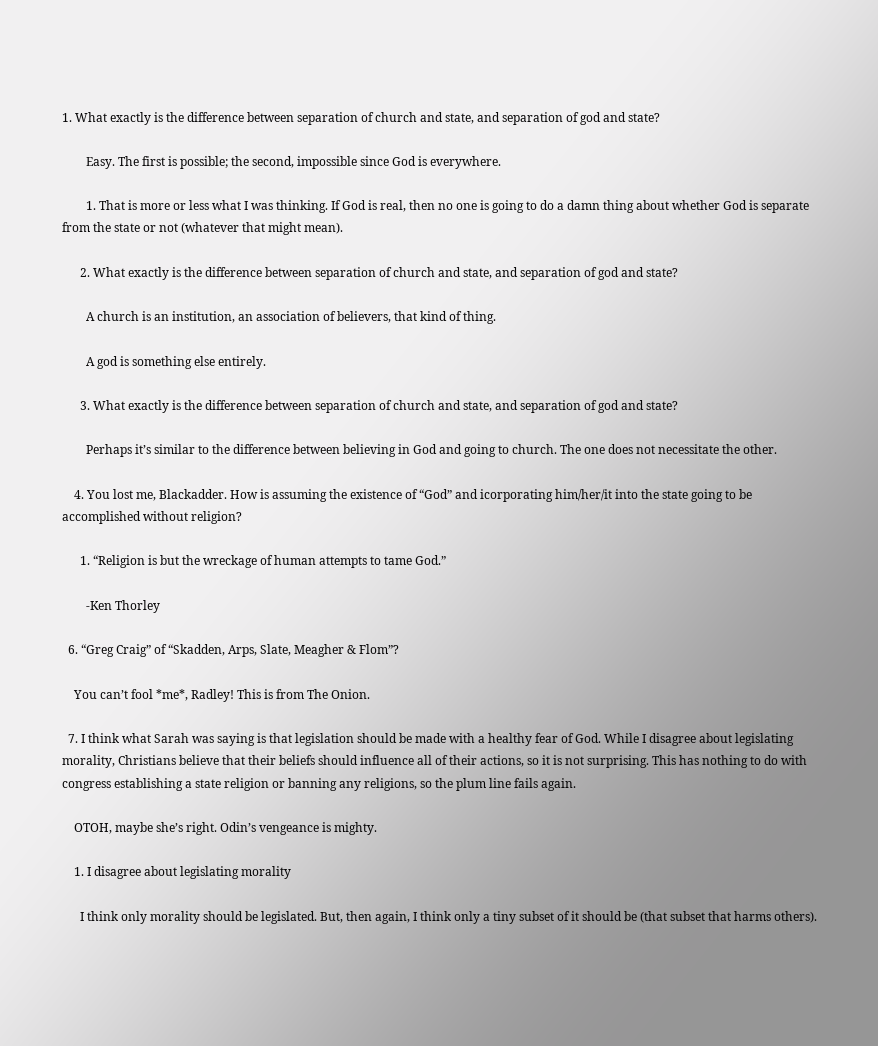1. What exactly is the difference between separation of church and state, and separation of god and state?

        Easy. The first is possible; the second, impossible since God is everywhere.

        1. That is more or less what I was thinking. If God is real, then no one is going to do a damn thing about whether God is separate from the state or not (whatever that might mean).

      2. What exactly is the difference between separation of church and state, and separation of god and state?

        A church is an institution, an association of believers, that kind of thing.

        A god is something else entirely.

      3. What exactly is the difference between separation of church and state, and separation of god and state?

        Perhaps it’s similar to the difference between believing in God and going to church. The one does not necessitate the other.

    4. You lost me, Blackadder. How is assuming the existence of “God” and icorporating him/her/it into the state going to be accomplished without religion?

      1. “Religion is but the wreckage of human attempts to tame God.”

        -Ken Thorley

  6. “Greg Craig” of “Skadden, Arps, Slate, Meagher & Flom”?

    You can’t fool *me*, Radley! This is from The Onion.

  7. I think what Sarah was saying is that legislation should be made with a healthy fear of God. While I disagree about legislating morality, Christians believe that their beliefs should influence all of their actions, so it is not surprising. This has nothing to do with congress establishing a state religion or banning any religions, so the plum line fails again.

    OTOH, maybe she’s right. Odin’s vengeance is mighty.

    1. I disagree about legislating morality

      I think only morality should be legislated. But, then again, I think only a tiny subset of it should be (that subset that harms others).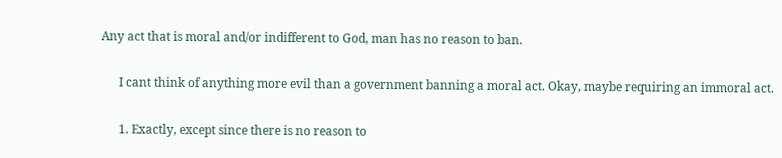Any act that is moral and/or indifferent to God, man has no reason to ban.

      I cant think of anything more evil than a government banning a moral act. Okay, maybe requiring an immoral act.

      1. Exactly, except since there is no reason to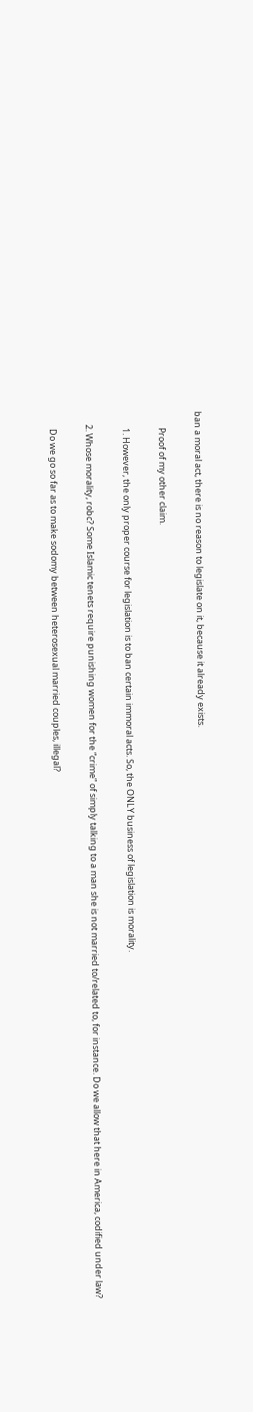ban a moral act, there is no reason to legislate on it, because it already exists.

        Proof of my other claim.

        1. However, the only proper course for legislation is to ban certain immoral acts. So, the ONLY business of legislation is morality.

      2. Whose morality, robc? Some Islamic tenets require punishing women for the “crime” of simply talking to a man she is not married to/related to, for instance. Do we allow that here in America, codified under law?

        Do we go so far as to make sodomy between heterosexual married couples, illegal?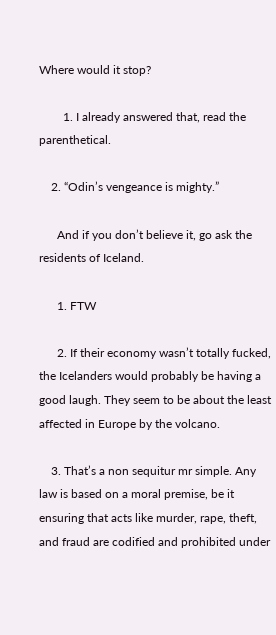Where would it stop?

        1. I already answered that, read the parenthetical.

    2. “Odin’s vengeance is mighty.”

      And if you don’t believe it, go ask the residents of Iceland.

      1. FTW

      2. If their economy wasn’t totally fucked, the Icelanders would probably be having a good laugh. They seem to be about the least affected in Europe by the volcano.

    3. That’s a non sequitur mr simple. Any law is based on a moral premise, be it ensuring that acts like murder, rape, theft, and fraud are codified and prohibited under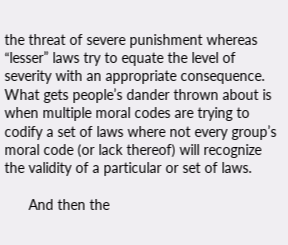the threat of severe punishment whereas “lesser” laws try to equate the level of severity with an appropriate consequence. What gets people’s dander thrown about is when multiple moral codes are trying to codify a set of laws where not every group’s moral code (or lack thereof) will recognize the validity of a particular or set of laws.

      And then the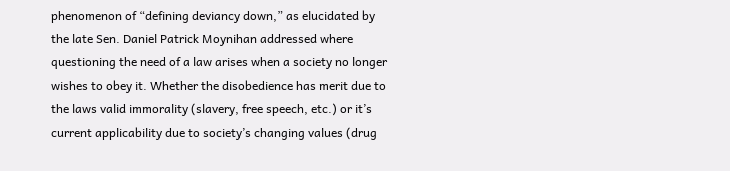phenomenon of “defining deviancy down,” as elucidated by the late Sen. Daniel Patrick Moynihan addressed where questioning the need of a law arises when a society no longer wishes to obey it. Whether the disobedience has merit due to the laws valid immorality (slavery, free speech, etc.) or it’s current applicability due to society’s changing values (drug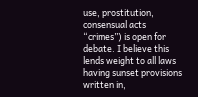use, prostitution, consensual acts “crimes”) is open for debate. I believe this lends weight to all laws having sunset provisions written in,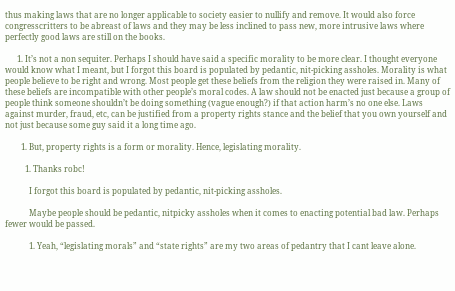thus making laws that are no longer applicable to society easier to nullify and remove. It would also force congresscritters to be abreast of laws and they may be less inclined to pass new, more intrusive laws where perfectly good laws are still on the books.

      1. It’s not a non sequiter. Perhaps I should have said a specific morality to be more clear. I thought everyone would know what I meant, but I forgot this board is populated by pedantic, nit-picking assholes. Morality is what people believe to be right and wrong. Most people get these beliefs from the religion they were raised in. Many of these beliefs are incompatible with other people’s moral codes. A law should not be enacted just because a group of people think someone shouldn’t be doing something (vague enough?) if that action harm’s no one else. Laws against murder, fraud, etc, can be justified from a property rights stance and the belief that you own yourself and not just because some guy said it a long time ago.

        1. But, property rights is a form or morality. Hence, legislating morality.

          1. Thanks robc!

            I forgot this board is populated by pedantic, nit-picking assholes.

            Maybe people should be pedantic, nitpicky assholes when it comes to enacting potential bad law. Perhaps fewer would be passed.

            1. Yeah, “legislating morals” and “state rights” are my two areas of pedantry that I cant leave alone.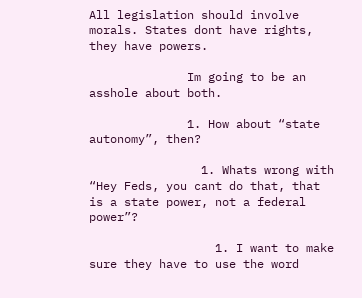All legislation should involve morals. States dont have rights, they have powers.

              Im going to be an asshole about both.

              1. How about “state autonomy”, then?

                1. Whats wrong with “Hey Feds, you cant do that, that is a state power, not a federal power”?

                  1. I want to make sure they have to use the word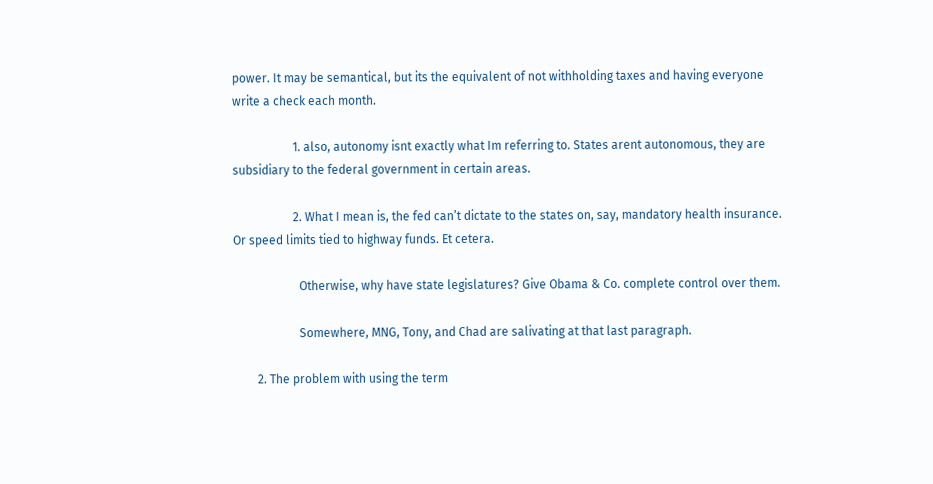power. It may be semantical, but its the equivalent of not withholding taxes and having everyone write a check each month.

                    1. also, autonomy isnt exactly what Im referring to. States arent autonomous, they are subsidiary to the federal government in certain areas.

                    2. What I mean is, the fed can’t dictate to the states on, say, mandatory health insurance. Or speed limits tied to highway funds. Et cetera.

                      Otherwise, why have state legislatures? Give Obama & Co. complete control over them.

                      Somewhere, MNG, Tony, and Chad are salivating at that last paragraph.

        2. The problem with using the term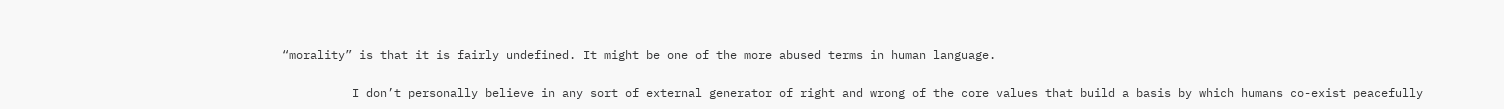“morality” is that it is fairly undefined. It might be one of the more abused terms in human language.

          I don’t personally believe in any sort of external generator of right and wrong of the core values that build a basis by which humans co-exist peacefully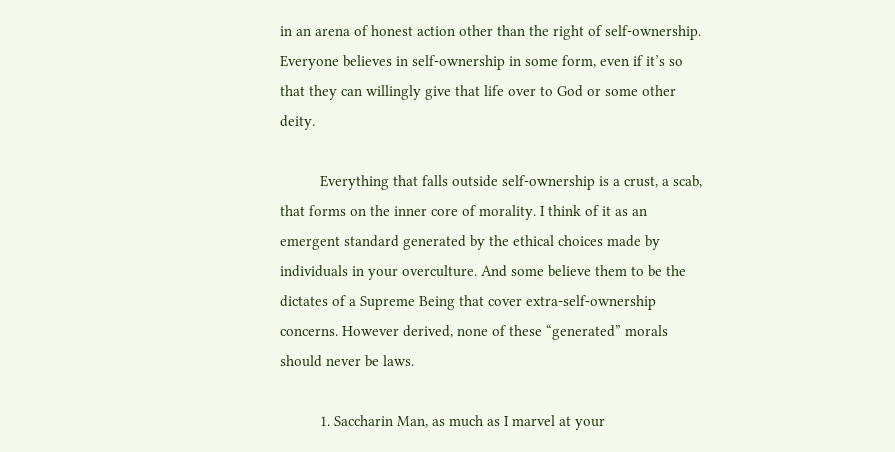in an arena of honest action other than the right of self-ownership. Everyone believes in self-ownership in some form, even if it’s so that they can willingly give that life over to God or some other deity.

          Everything that falls outside self-ownership is a crust, a scab, that forms on the inner core of morality. I think of it as an emergent standard generated by the ethical choices made by individuals in your overculture. And some believe them to be the dictates of a Supreme Being that cover extra-self-ownership concerns. However derived, none of these “generated” morals should never be laws.

          1. Saccharin Man, as much as I marvel at your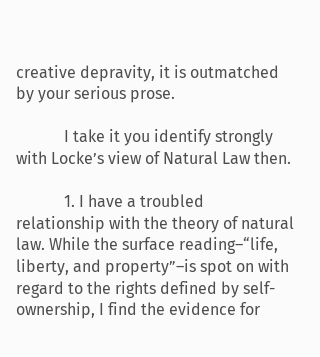creative depravity, it is outmatched by your serious prose.

            I take it you identify strongly with Locke’s view of Natural Law then.

            1. I have a troubled relationship with the theory of natural law. While the surface reading–“life, liberty, and property”–is spot on with regard to the rights defined by self-ownership, I find the evidence for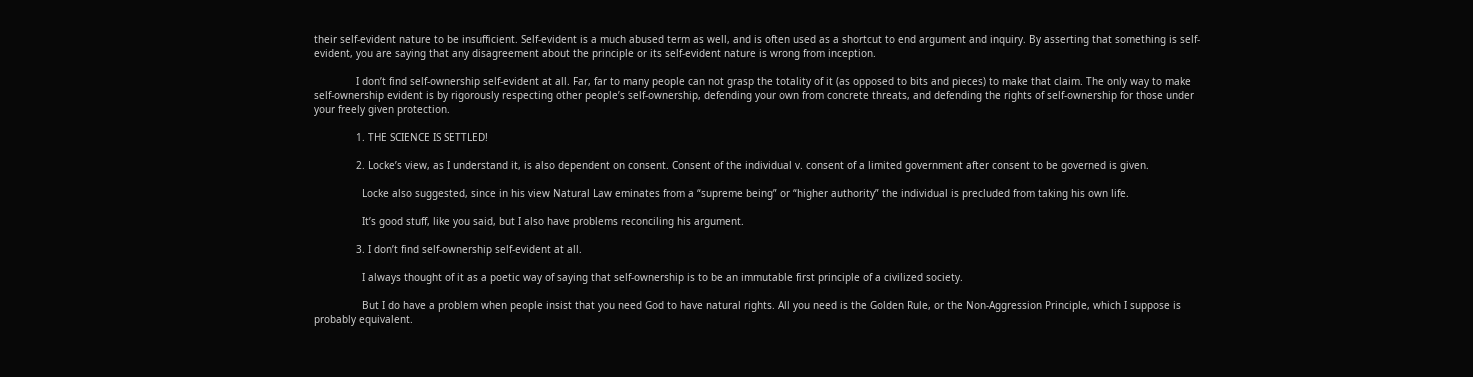their self-evident nature to be insufficient. Self-evident is a much abused term as well, and is often used as a shortcut to end argument and inquiry. By asserting that something is self-evident, you are saying that any disagreement about the principle or its self-evident nature is wrong from inception.

              I don’t find self-ownership self-evident at all. Far, far to many people can not grasp the totality of it (as opposed to bits and pieces) to make that claim. The only way to make self-ownership evident is by rigorously respecting other people’s self-ownership, defending your own from concrete threats, and defending the rights of self-ownership for those under your freely given protection.

              1. THE SCIENCE IS SETTLED!

              2. Locke’s view, as I understand it, is also dependent on consent. Consent of the individual v. consent of a limited government after consent to be governed is given.

                Locke also suggested, since in his view Natural Law eminates from a “supreme being” or “higher authority” the individual is precluded from taking his own life.

                It’s good stuff, like you said, but I also have problems reconciling his argument.

              3. I don’t find self-ownership self-evident at all.

                I always thought of it as a poetic way of saying that self-ownership is to be an immutable first principle of a civilized society.

                But I do have a problem when people insist that you need God to have natural rights. All you need is the Golden Rule, or the Non-Aggression Principle, which I suppose is probably equivalent.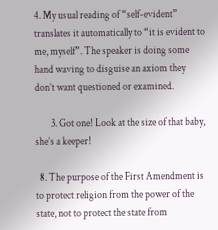4. My usual reading of “self-evident” translates it automatically to “it is evident to me, myself”. The speaker is doing some hand waving to disguise an axiom they don’t want questioned or examined.

        3. Got one! Look at the size of that baby, she’s a keeper!

  8. The purpose of the First Amendment is to protect religion from the power of the state, not to protect the state from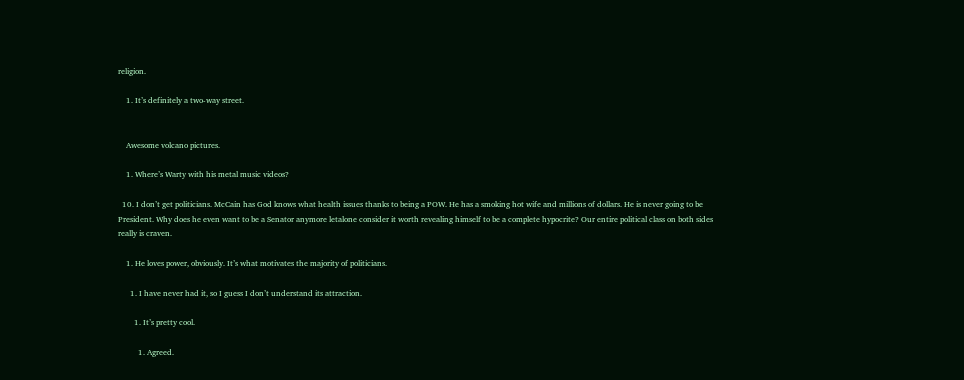religion.

    1. It’s definitely a two-way street.


    Awesome volcano pictures.

    1. Where’s Warty with his metal music videos?

  10. I don’t get politicians. McCain has God knows what health issues thanks to being a POW. He has a smoking hot wife and millions of dollars. He is never going to be President. Why does he even want to be a Senator anymore letalone consider it worth revealing himself to be a complete hypocrite? Our entire political class on both sides really is craven.

    1. He loves power, obviously. It’s what motivates the majority of politicians.

      1. I have never had it, so I guess I don’t understand its attraction.

        1. It’s pretty cool.

          1. Agreed.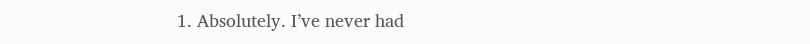1. Absolutely. I’ve never had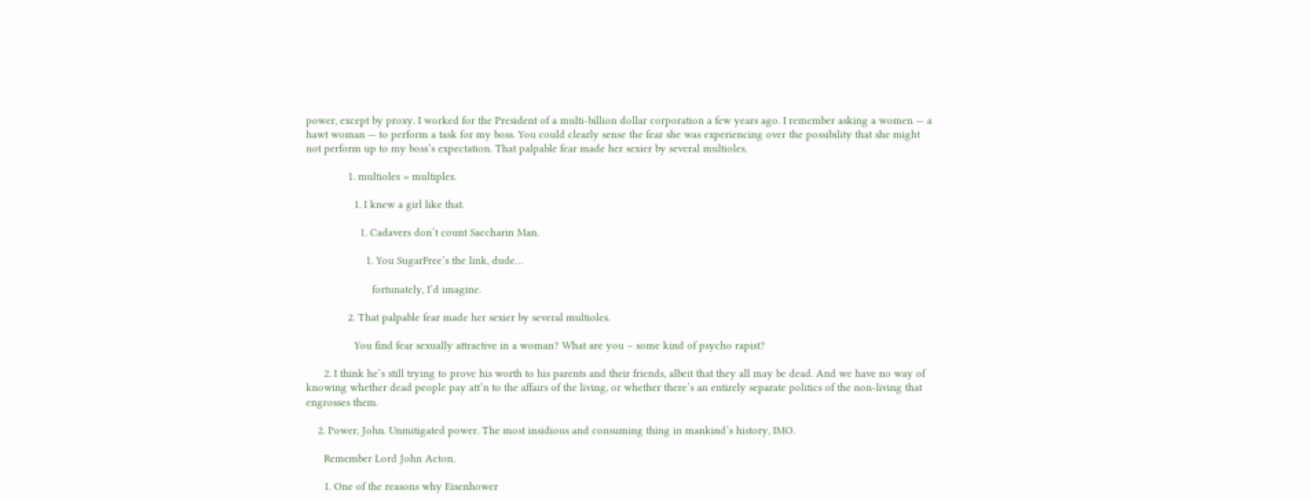power, except by proxy. I worked for the President of a multi-billion dollar corporation a few years ago. I remember asking a women — a hawt woman — to perform a task for my boss. You could clearly sense the fear she was experiencing over the possibility that she might not perform up to my boss’s expectation. That palpable fear made her sexier by several multioles.

              1. multioles = multiples.

                1. I knew a girl like that.

                  1. Cadavers don’t count Saccharin Man.

                    1. You SugarFree’s the link, dude…

                      fortunately, I’d imagine.

              2. That palpable fear made her sexier by several multioles.

                You find fear sexually attractive in a woman? What are you – some kind of psycho rapist?

      2. I think he’s still trying to prove his worth to his parents and their friends, albeit that they all may be dead. And we have no way of knowing whether dead people pay att’n to the affairs of the living, or whether there’s an entirely separate politics of the non-living that engrosses them.

    2. Power, John. Unmitigated power. The most insidious and consuming thing in mankind’s history, IMO.

      Remember Lord John Acton.

      1. One of the reasons why Eisenhower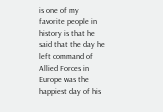is one of my favorite people in history is that he said that the day he left command of Allied Forces in Europe was the happiest day of his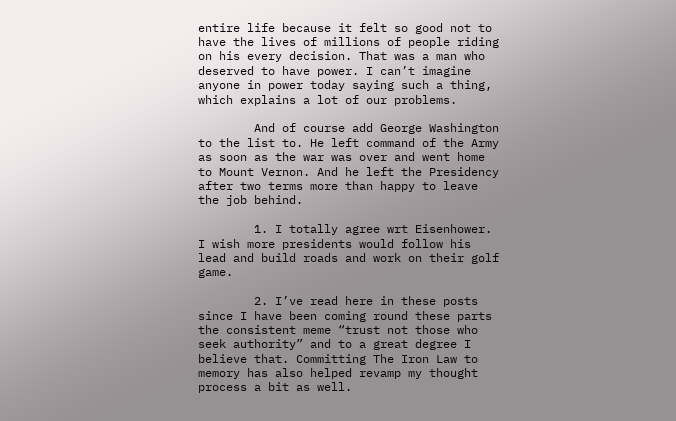entire life because it felt so good not to have the lives of millions of people riding on his every decision. That was a man who deserved to have power. I can’t imagine anyone in power today saying such a thing, which explains a lot of our problems.

        And of course add George Washington to the list to. He left command of the Army as soon as the war was over and went home to Mount Vernon. And he left the Presidency after two terms more than happy to leave the job behind.

        1. I totally agree wrt Eisenhower. I wish more presidents would follow his lead and build roads and work on their golf game.

        2. I’ve read here in these posts since I have been coming round these parts the consistent meme “trust not those who seek authority” and to a great degree I believe that. Committing The Iron Law to memory has also helped revamp my thought process a bit as well.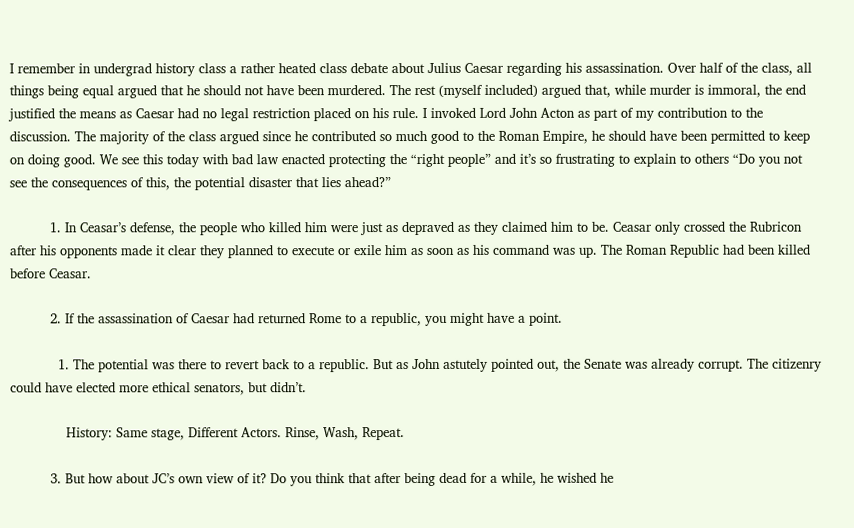I remember in undergrad history class a rather heated class debate about Julius Caesar regarding his assassination. Over half of the class, all things being equal argued that he should not have been murdered. The rest (myself included) argued that, while murder is immoral, the end justified the means as Caesar had no legal restriction placed on his rule. I invoked Lord John Acton as part of my contribution to the discussion. The majority of the class argued since he contributed so much good to the Roman Empire, he should have been permitted to keep on doing good. We see this today with bad law enacted protecting the “right people” and it’s so frustrating to explain to others “Do you not see the consequences of this, the potential disaster that lies ahead?”

          1. In Ceasar’s defense, the people who killed him were just as depraved as they claimed him to be. Ceasar only crossed the Rubricon after his opponents made it clear they planned to execute or exile him as soon as his command was up. The Roman Republic had been killed before Ceasar.

          2. If the assassination of Caesar had returned Rome to a republic, you might have a point.

            1. The potential was there to revert back to a republic. But as John astutely pointed out, the Senate was already corrupt. The citizenry could have elected more ethical senators, but didn’t.

              History: Same stage, Different Actors. Rinse, Wash, Repeat.

          3. But how about JC’s own view of it? Do you think that after being dead for a while, he wished he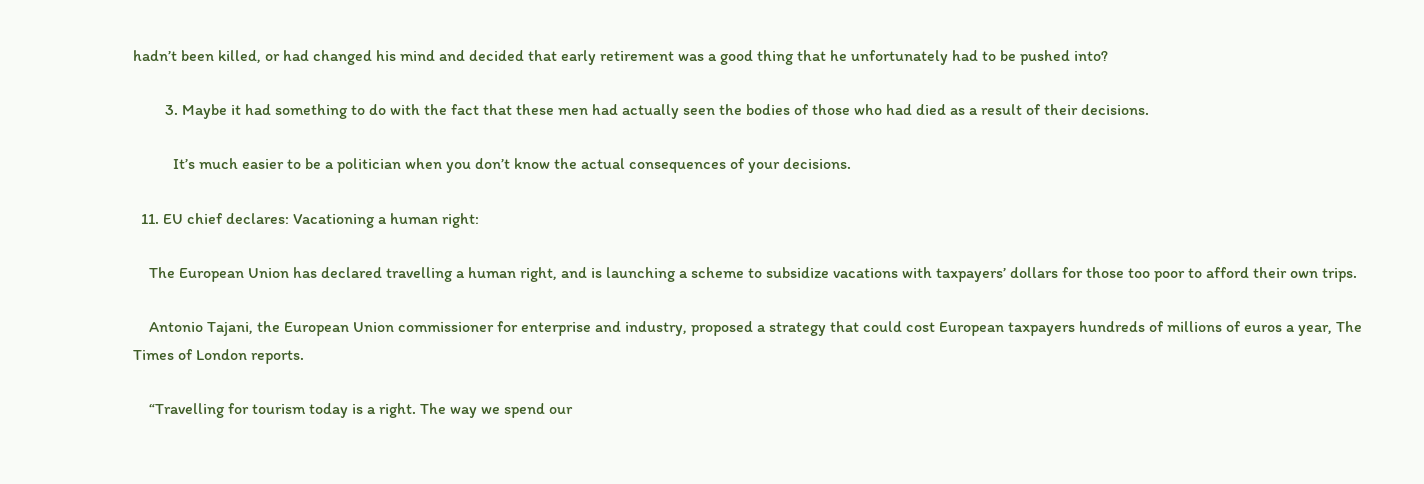hadn’t been killed, or had changed his mind and decided that early retirement was a good thing that he unfortunately had to be pushed into?

        3. Maybe it had something to do with the fact that these men had actually seen the bodies of those who had died as a result of their decisions.

          It’s much easier to be a politician when you don’t know the actual consequences of your decisions.

  11. EU chief declares: Vacationing a human right:

    The European Union has declared travelling a human right, and is launching a scheme to subsidize vacations with taxpayers’ dollars for those too poor to afford their own trips.

    Antonio Tajani, the European Union commissioner for enterprise and industry, proposed a strategy that could cost European taxpayers hundreds of millions of euros a year, The Times of London reports.

    “Travelling for tourism today is a right. The way we spend our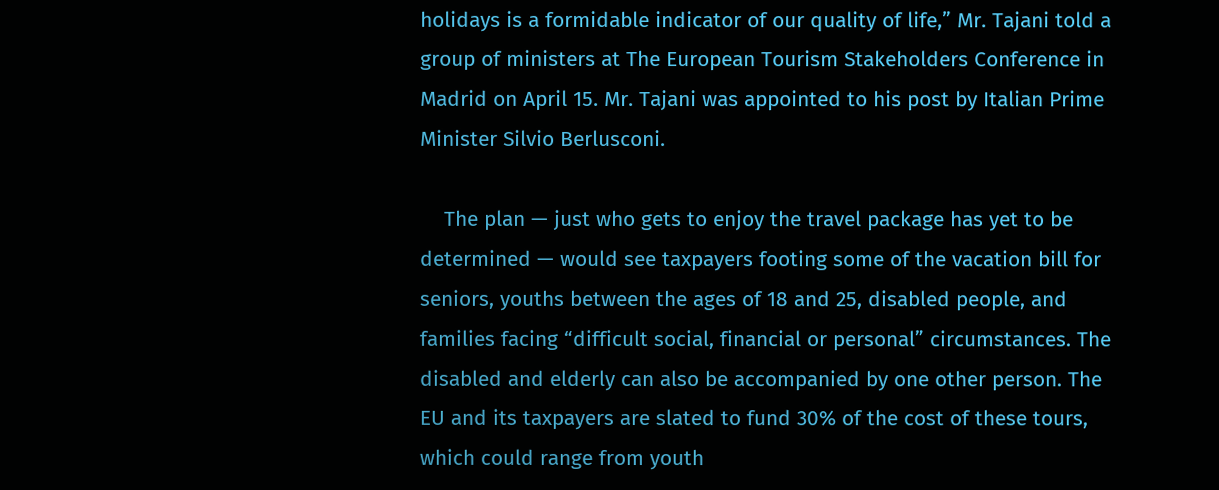holidays is a formidable indicator of our quality of life,” Mr. Tajani told a group of ministers at The European Tourism Stakeholders Conference in Madrid on April 15. Mr. Tajani was appointed to his post by Italian Prime Minister Silvio Berlusconi.

    The plan — just who gets to enjoy the travel package has yet to be determined — would see taxpayers footing some of the vacation bill for seniors, youths between the ages of 18 and 25, disabled people, and families facing “difficult social, financial or personal” circumstances. The disabled and elderly can also be accompanied by one other person. The EU and its taxpayers are slated to fund 30% of the cost of these tours, which could range from youth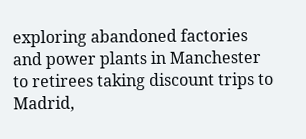exploring abandoned factories and power plants in Manchester to retirees taking discount trips to Madrid,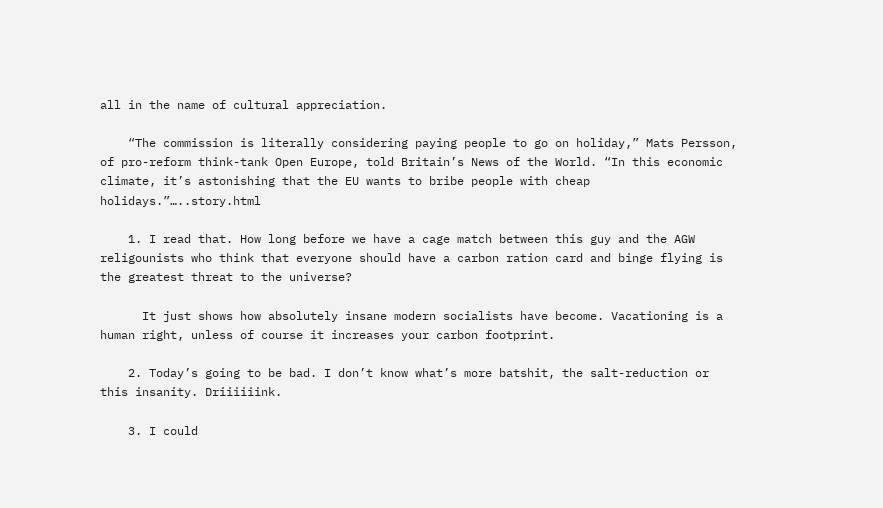all in the name of cultural appreciation.

    “The commission is literally considering paying people to go on holiday,” Mats Persson, of pro-reform think-tank Open Europe, told Britain’s News of the World. “In this economic climate, it’s astonishing that the EU wants to bribe people with cheap holidays.”…..story.html

    1. I read that. How long before we have a cage match between this guy and the AGW religounists who think that everyone should have a carbon ration card and binge flying is the greatest threat to the universe?

      It just shows how absolutely insane modern socialists have become. Vacationing is a human right, unless of course it increases your carbon footprint.

    2. Today’s going to be bad. I don’t know what’s more batshit, the salt-reduction or this insanity. Driiiiiink.

    3. I could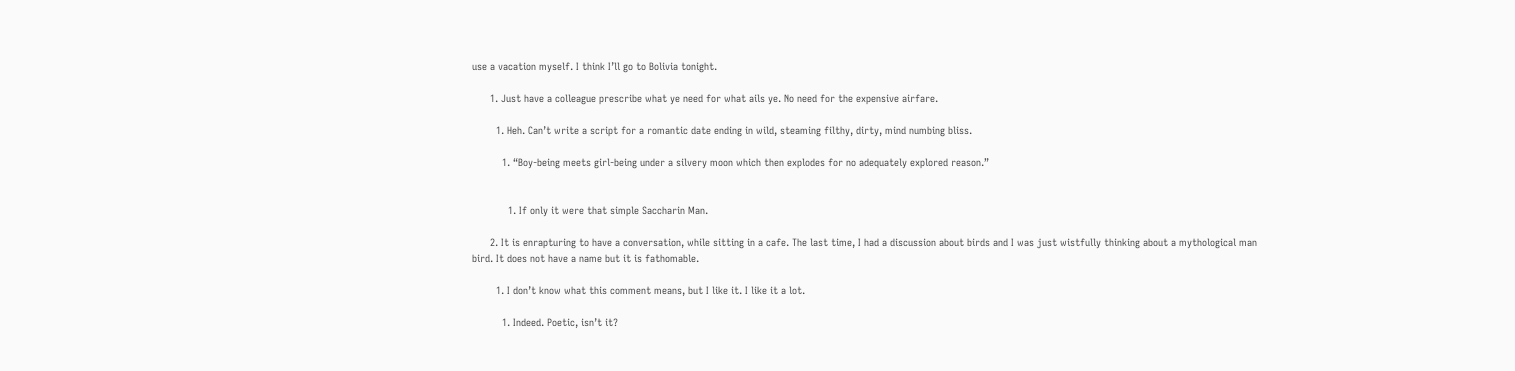use a vacation myself. I think I’ll go to Bolivia tonight.

      1. Just have a colleague prescribe what ye need for what ails ye. No need for the expensive airfare.

        1. Heh. Can’t write a script for a romantic date ending in wild, steaming filthy, dirty, mind numbing bliss.

          1. “Boy-being meets girl-being under a silvery moon which then explodes for no adequately explored reason.”


            1. If only it were that simple Saccharin Man.

      2. It is enrapturing to have a conversation, while sitting in a cafe. The last time, I had a discussion about birds and I was just wistfully thinking about a mythological man bird. It does not have a name but it is fathomable.

        1. I don’t know what this comment means, but I like it. I like it a lot.

          1. Indeed. Poetic, isn’t it?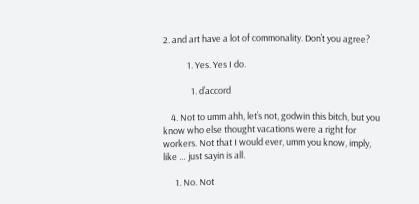2. and art have a lot of commonality. Don’t you agree?

            1. Yes. Yes I do.

              1. d’accord

    4. Not to umm ahh, let’s not, godwin this bitch, but you know who else thought vacations were a right for workers. Not that I would ever, umm you know, imply, like … just sayin is all.

      1. No. Not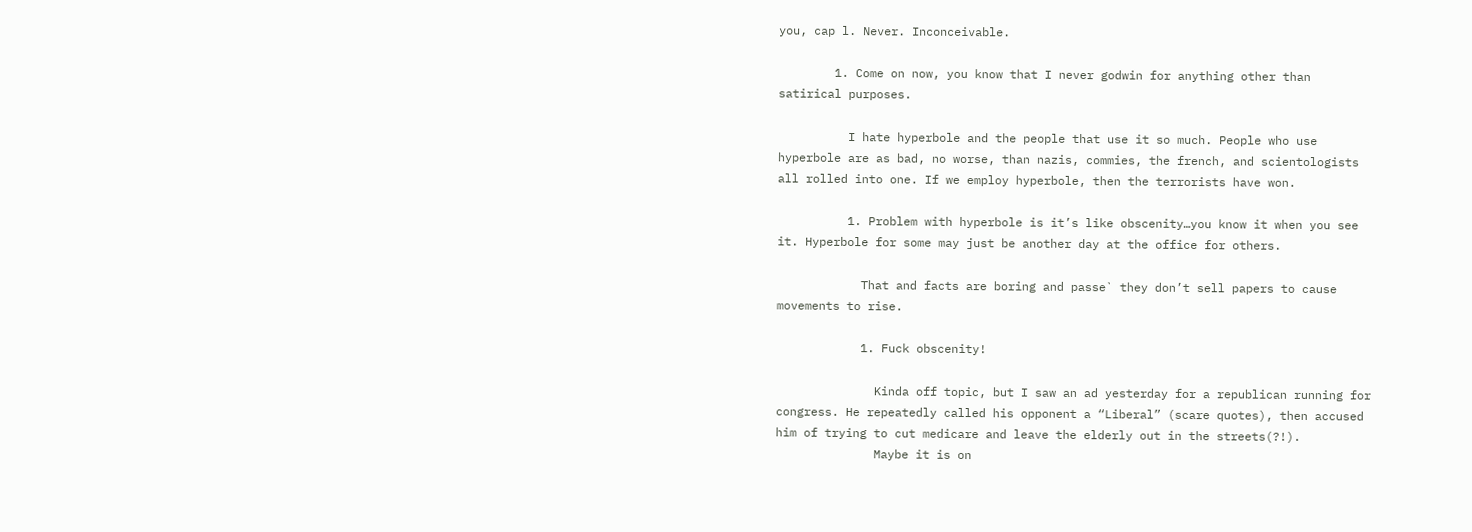you, cap l. Never. Inconceivable.

        1. Come on now, you know that I never godwin for anything other than satirical purposes.

          I hate hyperbole and the people that use it so much. People who use hyperbole are as bad, no worse, than nazis, commies, the french, and scientologists all rolled into one. If we employ hyperbole, then the terrorists have won.

          1. Problem with hyperbole is it’s like obscenity…you know it when you see it. Hyperbole for some may just be another day at the office for others.

            That and facts are boring and passe` they don’t sell papers to cause movements to rise.

            1. Fuck obscenity!

              Kinda off topic, but I saw an ad yesterday for a republican running for congress. He repeatedly called his opponent a “Liberal” (scare quotes), then accused him of trying to cut medicare and leave the elderly out in the streets(?!).
              Maybe it is on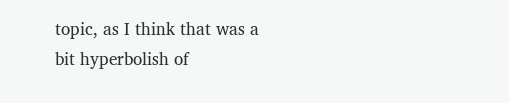topic, as I think that was a bit hyperbolish of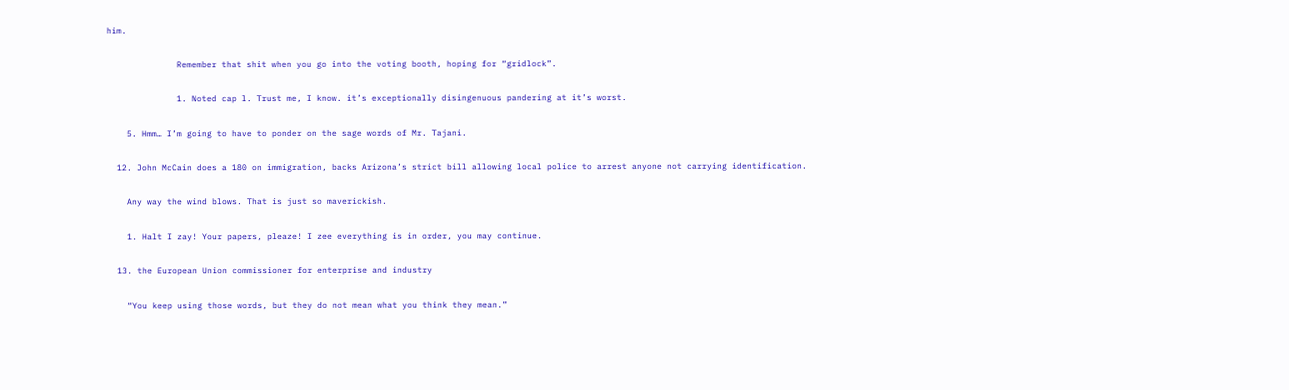him.

              Remember that shit when you go into the voting booth, hoping for “gridlock”.

              1. Noted cap l. Trust me, I know. it’s exceptionally disingenuous pandering at it’s worst.

    5. Hmm… I’m going to have to ponder on the sage words of Mr. Tajani.

  12. John McCain does a 180 on immigration, backs Arizona’s strict bill allowing local police to arrest anyone not carrying identification.

    Any way the wind blows. That is just so maverickish.

    1. Halt I zay! Your papers, pleaze! I zee everything is in order, you may continue.

  13. the European Union commissioner for enterprise and industry

    “You keep using those words, but they do not mean what you think they mean.”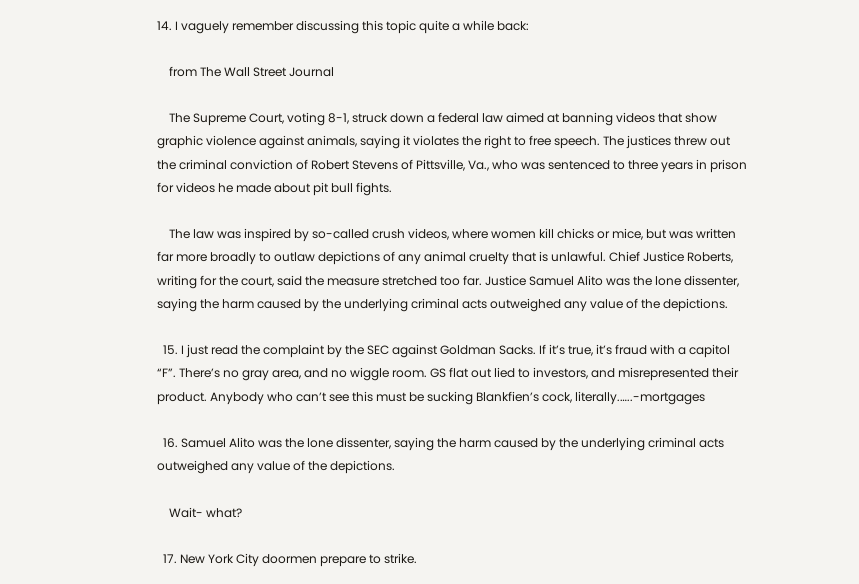14. I vaguely remember discussing this topic quite a while back:

    from The Wall Street Journal

    The Supreme Court, voting 8-1, struck down a federal law aimed at banning videos that show graphic violence against animals, saying it violates the right to free speech. The justices threw out the criminal conviction of Robert Stevens of Pittsville, Va., who was sentenced to three years in prison for videos he made about pit bull fights.

    The law was inspired by so-called crush videos, where women kill chicks or mice, but was written far more broadly to outlaw depictions of any animal cruelty that is unlawful. Chief Justice Roberts, writing for the court, said the measure stretched too far. Justice Samuel Alito was the lone dissenter, saying the harm caused by the underlying criminal acts outweighed any value of the depictions.

  15. I just read the complaint by the SEC against Goldman Sacks. If it’s true, it’s fraud with a capitol “F”. There’s no gray area, and no wiggle room. GS flat out lied to investors, and misrepresented their product. Anybody who can’t see this must be sucking Blankfien’s cock, literally.…..-mortgages

  16. Samuel Alito was the lone dissenter, saying the harm caused by the underlying criminal acts outweighed any value of the depictions.

    Wait- what?

  17. New York City doormen prepare to strike.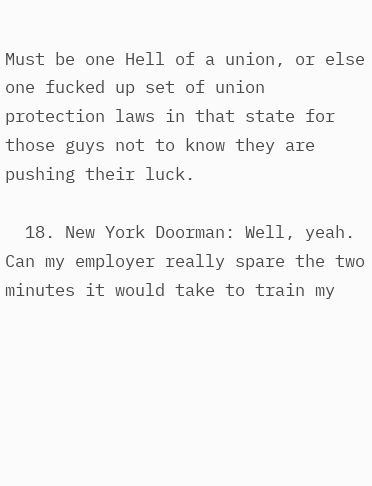Must be one Hell of a union, or else one fucked up set of union protection laws in that state for those guys not to know they are pushing their luck.

  18. New York Doorman: Well, yeah. Can my employer really spare the two minutes it would take to train my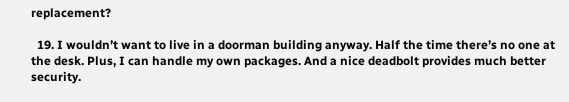replacement?

  19. I wouldn’t want to live in a doorman building anyway. Half the time there’s no one at the desk. Plus, I can handle my own packages. And a nice deadbolt provides much better security.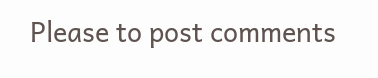Please to post comments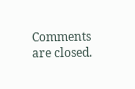Comments are closed.